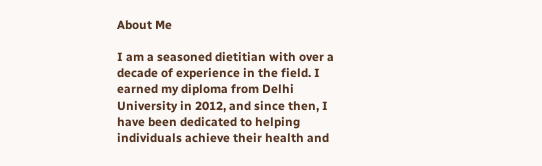About Me

I am a seasoned dietitian with over a decade of experience in the field. I earned my diploma from Delhi University in 2012, and since then, I have been dedicated to helping individuals achieve their health and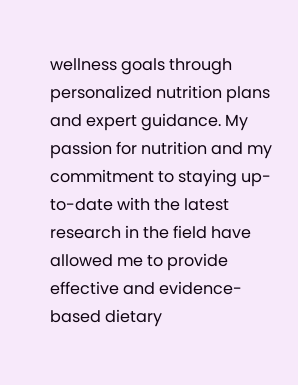wellness goals through personalized nutrition plans and expert guidance. My passion for nutrition and my commitment to staying up-to-date with the latest research in the field have allowed me to provide effective and evidence-based dietary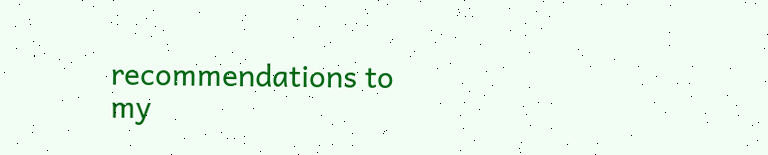recommendations to my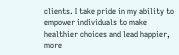clients. I take pride in my ability to empower individuals to make healthier choices and lead happier, more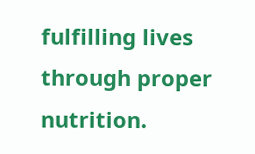fulfilling lives through proper nutrition.